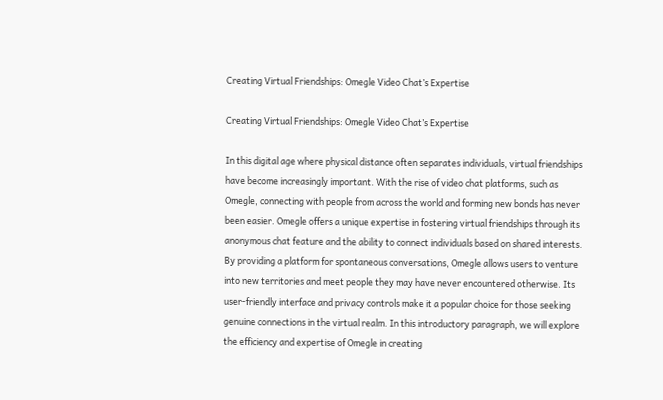Creating Virtual Friendships: Omegle Video Chat’s Expertise

Creating Virtual Friendships: Omegle Video Chat’s Expertise

In this digital age where physical distance often separates individuals, virtual friendships have become increasingly important. With the rise of video chat platforms, such as Omegle, connecting with people from across the world and forming new bonds has never been easier. Omegle offers a unique expertise in fostering virtual friendships through its anonymous chat feature and the ability to connect individuals based on shared interests. By providing a platform for spontaneous conversations, Omegle allows users to venture into new territories and meet people they may have never encountered otherwise. Its user-friendly interface and privacy controls make it a popular choice for those seeking genuine connections in the virtual realm. In this introductory paragraph, we will explore the efficiency and expertise of Omegle in creating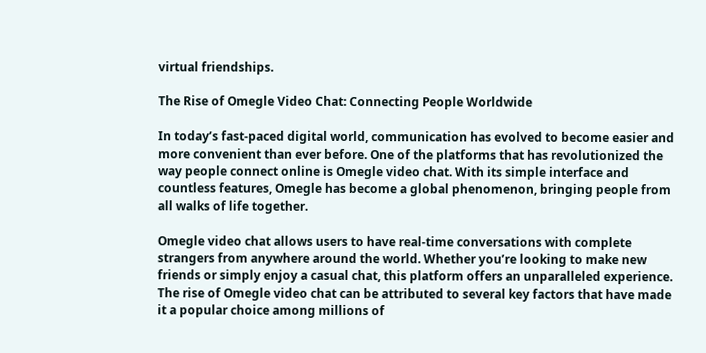virtual friendships.

The Rise of Omegle Video Chat: Connecting People Worldwide

In today’s fast-paced digital world, communication has evolved to become easier and more convenient than ever before. One of the platforms that has revolutionized the way people connect online is Omegle video chat. With its simple interface and countless features, Omegle has become a global phenomenon, bringing people from all walks of life together.

Omegle video chat allows users to have real-time conversations with complete strangers from anywhere around the world. Whether you’re looking to make new friends or simply enjoy a casual chat, this platform offers an unparalleled experience. The rise of Omegle video chat can be attributed to several key factors that have made it a popular choice among millions of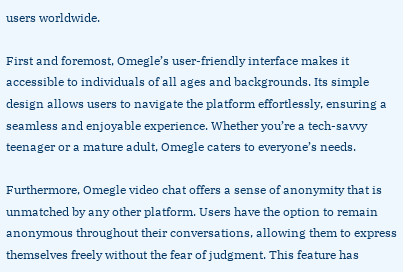users worldwide.

First and foremost, Omegle’s user-friendly interface makes it accessible to individuals of all ages and backgrounds. Its simple design allows users to navigate the platform effortlessly, ensuring a seamless and enjoyable experience. Whether you’re a tech-savvy teenager or a mature adult, Omegle caters to everyone’s needs.

Furthermore, Omegle video chat offers a sense of anonymity that is unmatched by any other platform. Users have the option to remain anonymous throughout their conversations, allowing them to express themselves freely without the fear of judgment. This feature has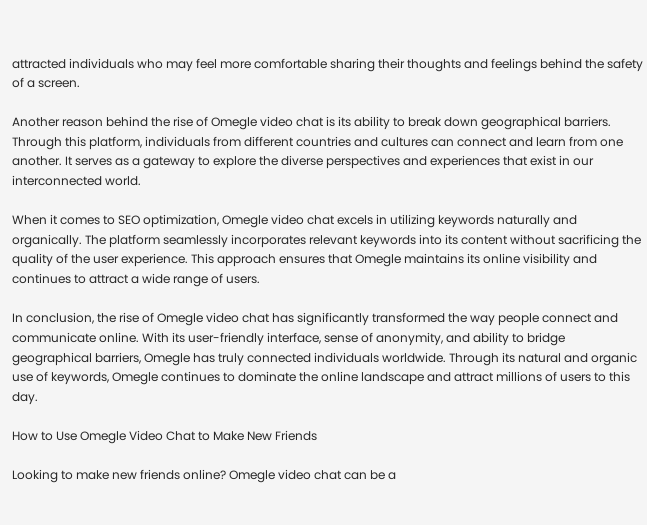attracted individuals who may feel more comfortable sharing their thoughts and feelings behind the safety of a screen.

Another reason behind the rise of Omegle video chat is its ability to break down geographical barriers. Through this platform, individuals from different countries and cultures can connect and learn from one another. It serves as a gateway to explore the diverse perspectives and experiences that exist in our interconnected world.

When it comes to SEO optimization, Omegle video chat excels in utilizing keywords naturally and organically. The platform seamlessly incorporates relevant keywords into its content without sacrificing the quality of the user experience. This approach ensures that Omegle maintains its online visibility and continues to attract a wide range of users.

In conclusion, the rise of Omegle video chat has significantly transformed the way people connect and communicate online. With its user-friendly interface, sense of anonymity, and ability to bridge geographical barriers, Omegle has truly connected individuals worldwide. Through its natural and organic use of keywords, Omegle continues to dominate the online landscape and attract millions of users to this day.

How to Use Omegle Video Chat to Make New Friends

Looking to make new friends online? Omegle video chat can be a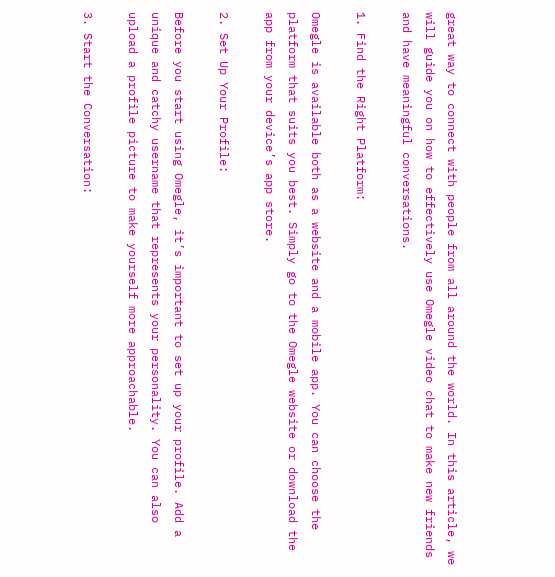great way to connect with people from all around the world. In this article, we will guide you on how to effectively use Omegle video chat to make new friends and have meaningful conversations.

1. Find the Right Platform:

Omegle is available both as a website and a mobile app. You can choose the platform that suits you best. Simply go to the Omegle website or download the app from your device’s app store.

2. Set Up Your Profile:

Before you start using Omegle, it’s important to set up your profile. Add a unique and catchy username that represents your personality. You can also upload a profile picture to make yourself more approachable.

3. Start the Conversation: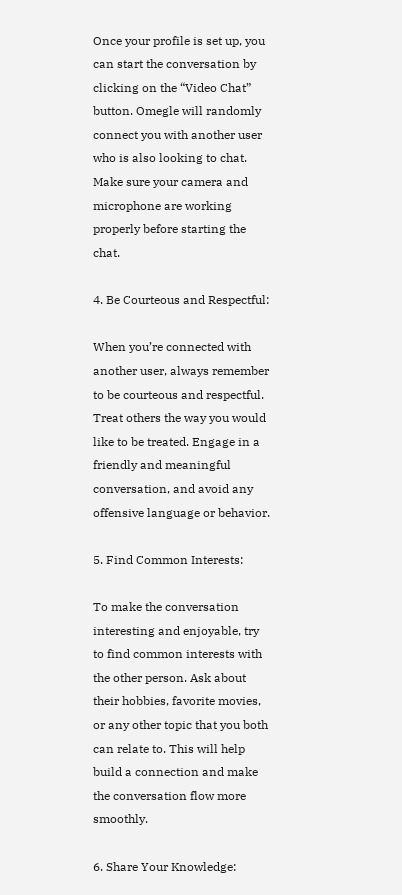Once your profile is set up, you can start the conversation by clicking on the “Video Chat” button. Omegle will randomly connect you with another user who is also looking to chat. Make sure your camera and microphone are working properly before starting the chat.

4. Be Courteous and Respectful:

When you’re connected with another user, always remember to be courteous and respectful. Treat others the way you would like to be treated. Engage in a friendly and meaningful conversation, and avoid any offensive language or behavior.

5. Find Common Interests:

To make the conversation interesting and enjoyable, try to find common interests with the other person. Ask about their hobbies, favorite movies, or any other topic that you both can relate to. This will help build a connection and make the conversation flow more smoothly.

6. Share Your Knowledge: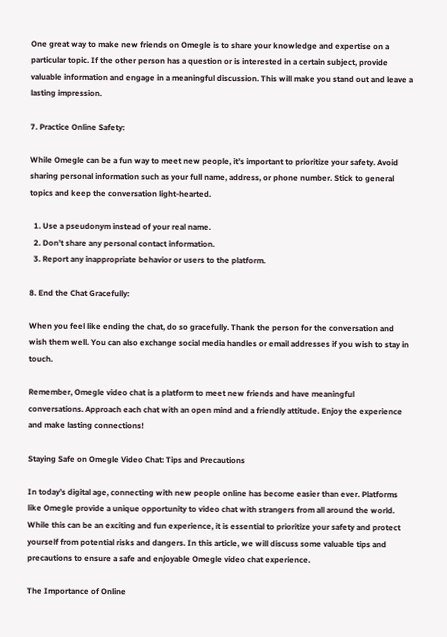One great way to make new friends on Omegle is to share your knowledge and expertise on a particular topic. If the other person has a question or is interested in a certain subject, provide valuable information and engage in a meaningful discussion. This will make you stand out and leave a lasting impression.

7. Practice Online Safety:

While Omegle can be a fun way to meet new people, it’s important to prioritize your safety. Avoid sharing personal information such as your full name, address, or phone number. Stick to general topics and keep the conversation light-hearted.

  1. Use a pseudonym instead of your real name.
  2. Don’t share any personal contact information.
  3. Report any inappropriate behavior or users to the platform.

8. End the Chat Gracefully:

When you feel like ending the chat, do so gracefully. Thank the person for the conversation and wish them well. You can also exchange social media handles or email addresses if you wish to stay in touch.

Remember, Omegle video chat is a platform to meet new friends and have meaningful conversations. Approach each chat with an open mind and a friendly attitude. Enjoy the experience and make lasting connections!

Staying Safe on Omegle Video Chat: Tips and Precautions

In today’s digital age, connecting with new people online has become easier than ever. Platforms like Omegle provide a unique opportunity to video chat with strangers from all around the world. While this can be an exciting and fun experience, it is essential to prioritize your safety and protect yourself from potential risks and dangers. In this article, we will discuss some valuable tips and precautions to ensure a safe and enjoyable Omegle video chat experience.

The Importance of Online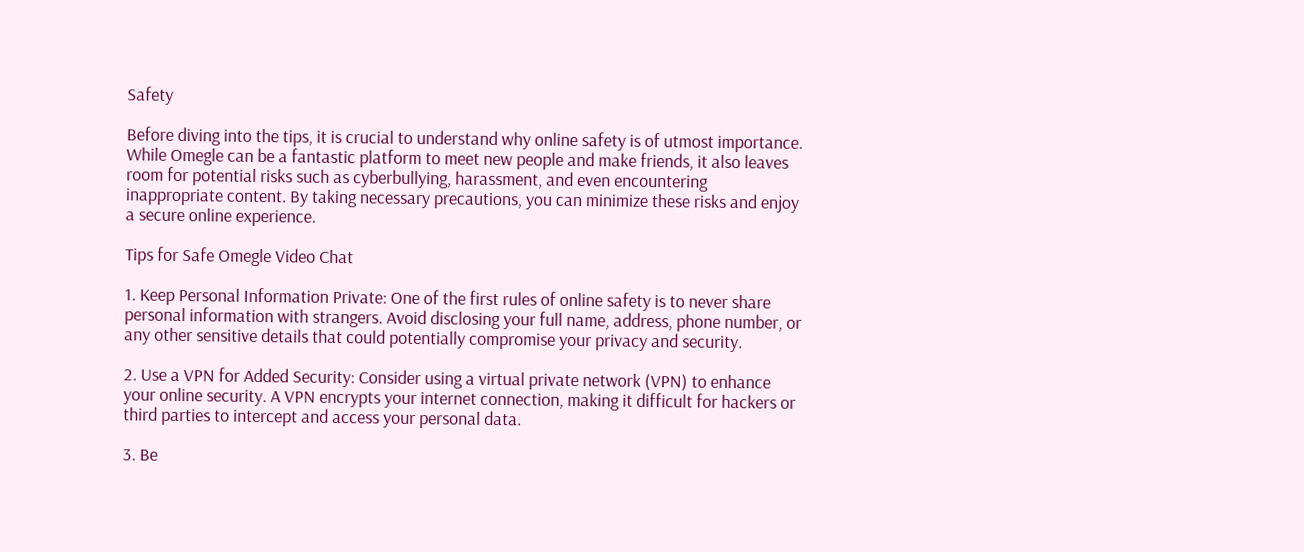Safety

Before diving into the tips, it is crucial to understand why online safety is of utmost importance. While Omegle can be a fantastic platform to meet new people and make friends, it also leaves room for potential risks such as cyberbullying, harassment, and even encountering inappropriate content. By taking necessary precautions, you can minimize these risks and enjoy a secure online experience.

Tips for Safe Omegle Video Chat

1. Keep Personal Information Private: One of the first rules of online safety is to never share personal information with strangers. Avoid disclosing your full name, address, phone number, or any other sensitive details that could potentially compromise your privacy and security.

2. Use a VPN for Added Security: Consider using a virtual private network (VPN) to enhance your online security. A VPN encrypts your internet connection, making it difficult for hackers or third parties to intercept and access your personal data.

3. Be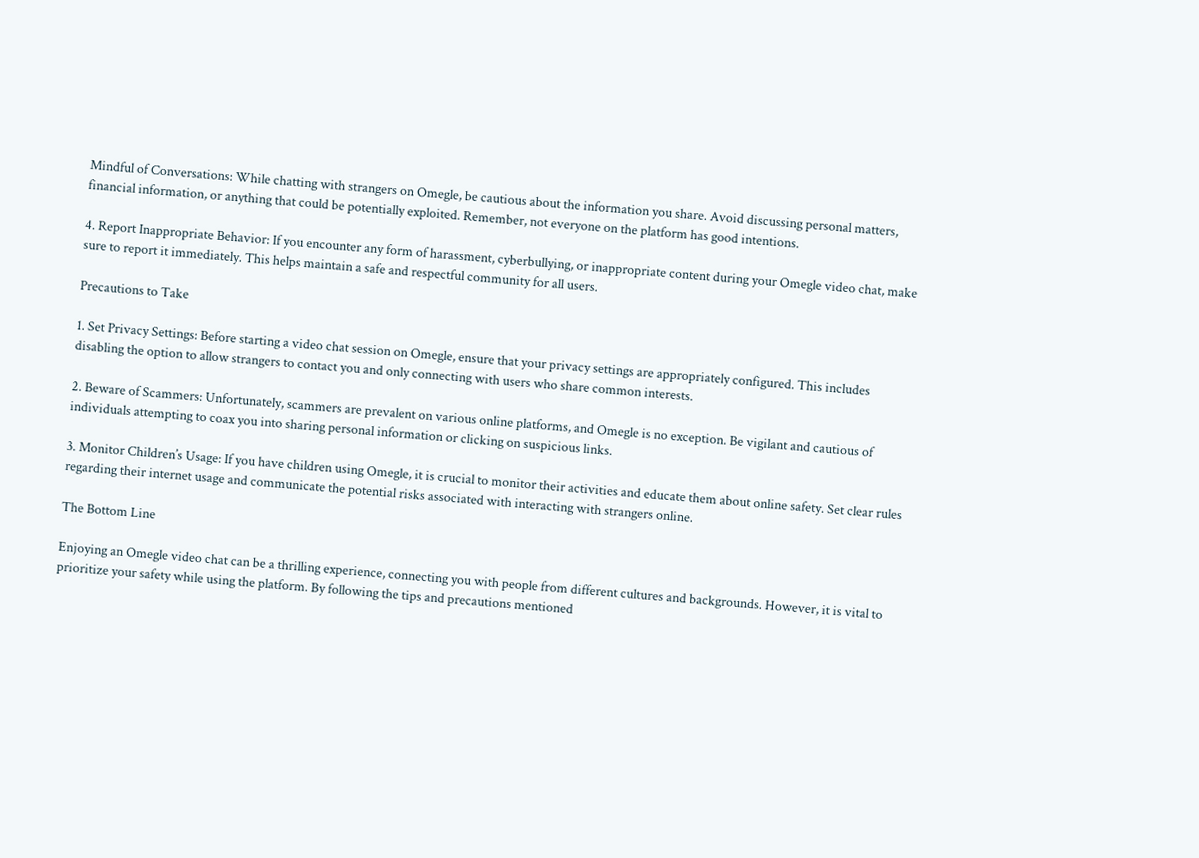Mindful of Conversations: While chatting with strangers on Omegle, be cautious about the information you share. Avoid discussing personal matters, financial information, or anything that could be potentially exploited. Remember, not everyone on the platform has good intentions.

4. Report Inappropriate Behavior: If you encounter any form of harassment, cyberbullying, or inappropriate content during your Omegle video chat, make sure to report it immediately. This helps maintain a safe and respectful community for all users.

Precautions to Take

1. Set Privacy Settings: Before starting a video chat session on Omegle, ensure that your privacy settings are appropriately configured. This includes disabling the option to allow strangers to contact you and only connecting with users who share common interests.

2. Beware of Scammers: Unfortunately, scammers are prevalent on various online platforms, and Omegle is no exception. Be vigilant and cautious of individuals attempting to coax you into sharing personal information or clicking on suspicious links.

3. Monitor Children’s Usage: If you have children using Omegle, it is crucial to monitor their activities and educate them about online safety. Set clear rules regarding their internet usage and communicate the potential risks associated with interacting with strangers online.

The Bottom Line

Enjoying an Omegle video chat can be a thrilling experience, connecting you with people from different cultures and backgrounds. However, it is vital to prioritize your safety while using the platform. By following the tips and precautions mentioned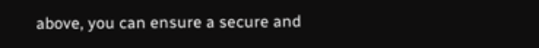above, you can ensure a secure and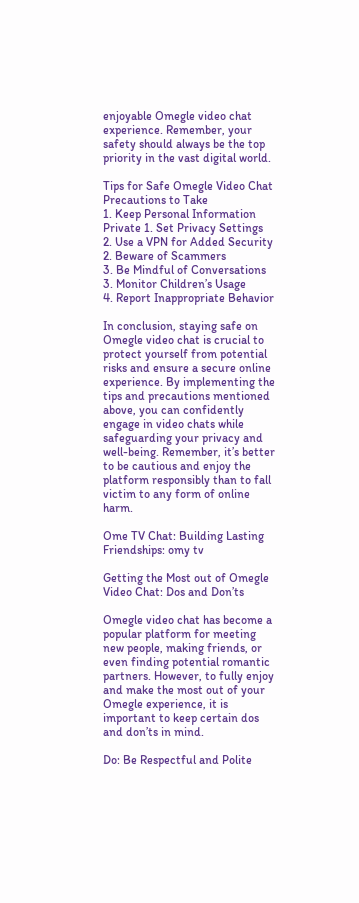enjoyable Omegle video chat experience. Remember, your safety should always be the top priority in the vast digital world.

Tips for Safe Omegle Video Chat Precautions to Take
1. Keep Personal Information Private 1. Set Privacy Settings
2. Use a VPN for Added Security 2. Beware of Scammers
3. Be Mindful of Conversations 3. Monitor Children’s Usage
4. Report Inappropriate Behavior

In conclusion, staying safe on Omegle video chat is crucial to protect yourself from potential risks and ensure a secure online experience. By implementing the tips and precautions mentioned above, you can confidently engage in video chats while safeguarding your privacy and well-being. Remember, it’s better to be cautious and enjoy the platform responsibly than to fall victim to any form of online harm.

Ome TV Chat: Building Lasting Friendships: omy tv

Getting the Most out of Omegle Video Chat: Dos and Don’ts

Omegle video chat has become a popular platform for meeting new people, making friends, or even finding potential romantic partners. However, to fully enjoy and make the most out of your Omegle experience, it is important to keep certain dos and don’ts in mind.

Do: Be Respectful and Polite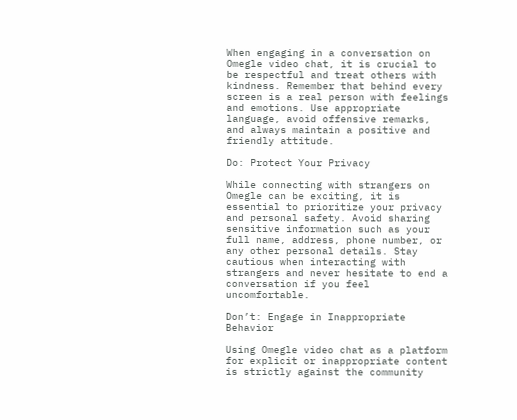When engaging in a conversation on Omegle video chat, it is crucial to be respectful and treat others with kindness. Remember that behind every screen is a real person with feelings and emotions. Use appropriate language, avoid offensive remarks, and always maintain a positive and friendly attitude.

Do: Protect Your Privacy

While connecting with strangers on Omegle can be exciting, it is essential to prioritize your privacy and personal safety. Avoid sharing sensitive information such as your full name, address, phone number, or any other personal details. Stay cautious when interacting with strangers and never hesitate to end a conversation if you feel uncomfortable.

Don’t: Engage in Inappropriate Behavior

Using Omegle video chat as a platform for explicit or inappropriate content is strictly against the community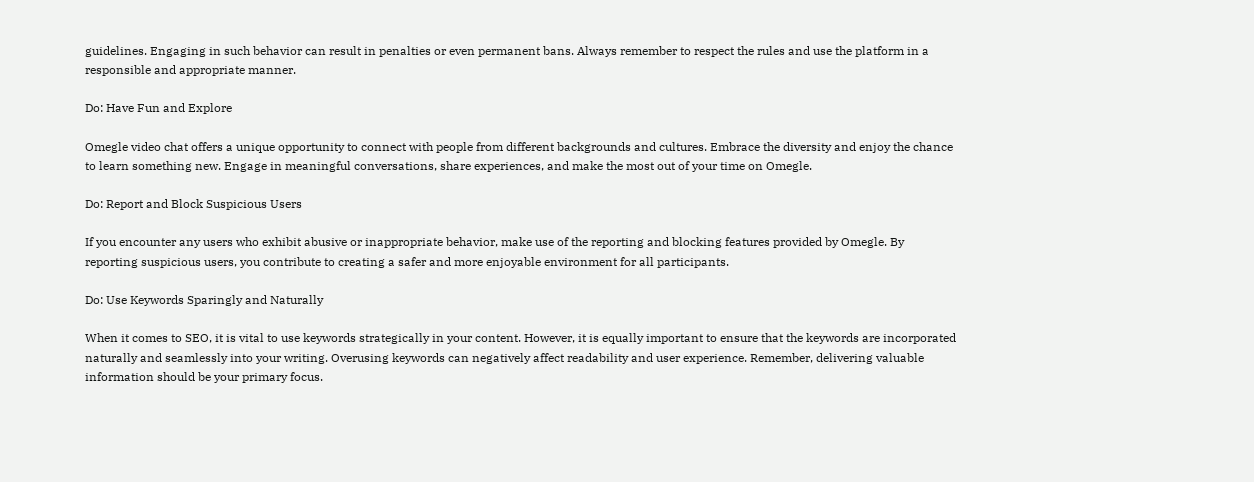guidelines. Engaging in such behavior can result in penalties or even permanent bans. Always remember to respect the rules and use the platform in a responsible and appropriate manner.

Do: Have Fun and Explore

Omegle video chat offers a unique opportunity to connect with people from different backgrounds and cultures. Embrace the diversity and enjoy the chance to learn something new. Engage in meaningful conversations, share experiences, and make the most out of your time on Omegle.

Do: Report and Block Suspicious Users

If you encounter any users who exhibit abusive or inappropriate behavior, make use of the reporting and blocking features provided by Omegle. By reporting suspicious users, you contribute to creating a safer and more enjoyable environment for all participants.

Do: Use Keywords Sparingly and Naturally

When it comes to SEO, it is vital to use keywords strategically in your content. However, it is equally important to ensure that the keywords are incorporated naturally and seamlessly into your writing. Overusing keywords can negatively affect readability and user experience. Remember, delivering valuable information should be your primary focus.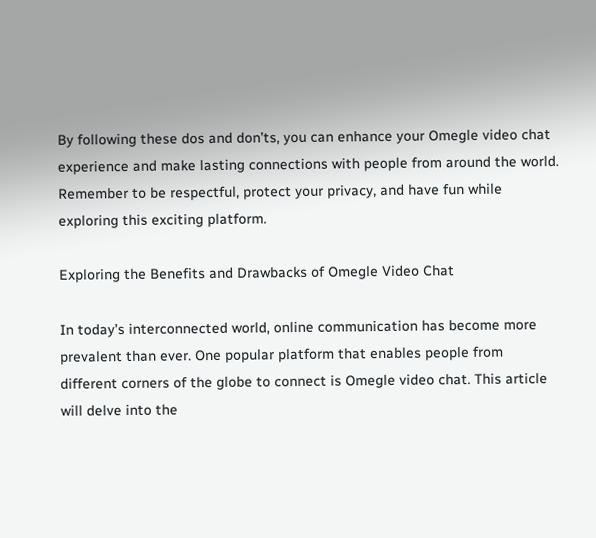By following these dos and don’ts, you can enhance your Omegle video chat experience and make lasting connections with people from around the world. Remember to be respectful, protect your privacy, and have fun while exploring this exciting platform.

Exploring the Benefits and Drawbacks of Omegle Video Chat

In today’s interconnected world, online communication has become more prevalent than ever. One popular platform that enables people from different corners of the globe to connect is Omegle video chat. This article will delve into the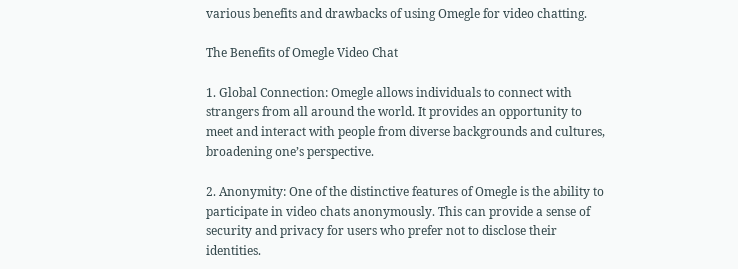various benefits and drawbacks of using Omegle for video chatting.

The Benefits of Omegle Video Chat

1. Global Connection: Omegle allows individuals to connect with strangers from all around the world. It provides an opportunity to meet and interact with people from diverse backgrounds and cultures, broadening one’s perspective.

2. Anonymity: One of the distinctive features of Omegle is the ability to participate in video chats anonymously. This can provide a sense of security and privacy for users who prefer not to disclose their identities.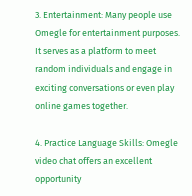3. Entertainment: Many people use Omegle for entertainment purposes. It serves as a platform to meet random individuals and engage in exciting conversations or even play online games together.

4. Practice Language Skills: Omegle video chat offers an excellent opportunity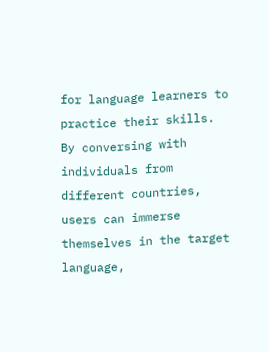for language learners to practice their skills. By conversing with individuals from different countries, users can immerse themselves in the target language,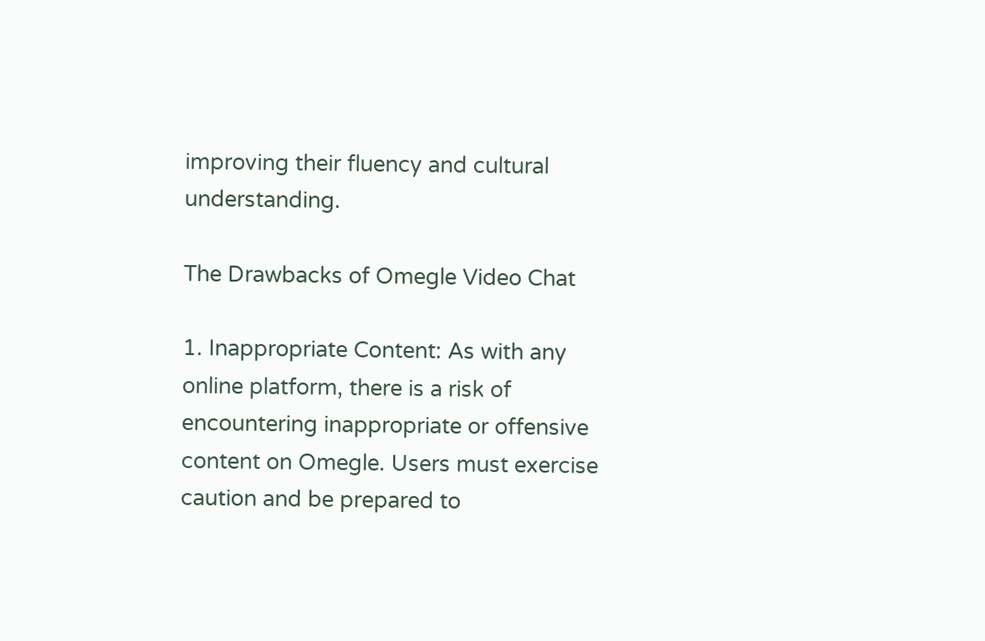improving their fluency and cultural understanding.

The Drawbacks of Omegle Video Chat

1. Inappropriate Content: As with any online platform, there is a risk of encountering inappropriate or offensive content on Omegle. Users must exercise caution and be prepared to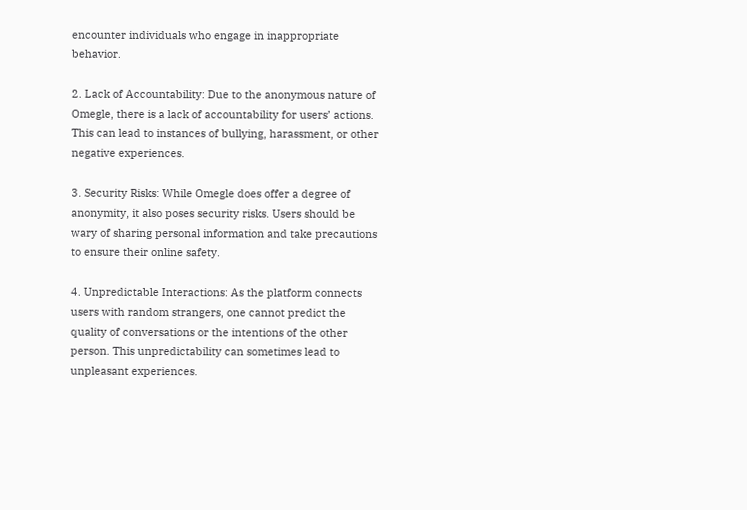encounter individuals who engage in inappropriate behavior.

2. Lack of Accountability: Due to the anonymous nature of Omegle, there is a lack of accountability for users’ actions. This can lead to instances of bullying, harassment, or other negative experiences.

3. Security Risks: While Omegle does offer a degree of anonymity, it also poses security risks. Users should be wary of sharing personal information and take precautions to ensure their online safety.

4. Unpredictable Interactions: As the platform connects users with random strangers, one cannot predict the quality of conversations or the intentions of the other person. This unpredictability can sometimes lead to unpleasant experiences.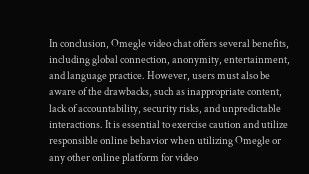In conclusion, Omegle video chat offers several benefits, including global connection, anonymity, entertainment, and language practice. However, users must also be aware of the drawbacks, such as inappropriate content, lack of accountability, security risks, and unpredictable interactions. It is essential to exercise caution and utilize responsible online behavior when utilizing Omegle or any other online platform for video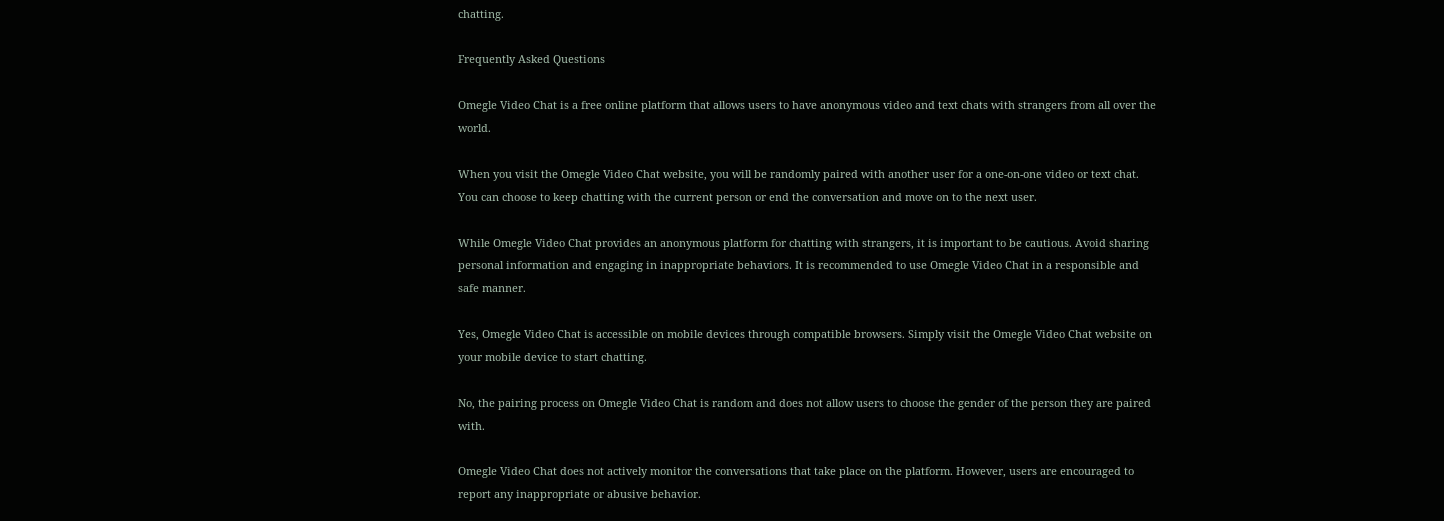chatting.

Frequently Asked Questions

Omegle Video Chat is a free online platform that allows users to have anonymous video and text chats with strangers from all over the world.

When you visit the Omegle Video Chat website, you will be randomly paired with another user for a one-on-one video or text chat. You can choose to keep chatting with the current person or end the conversation and move on to the next user.

While Omegle Video Chat provides an anonymous platform for chatting with strangers, it is important to be cautious. Avoid sharing personal information and engaging in inappropriate behaviors. It is recommended to use Omegle Video Chat in a responsible and safe manner.

Yes, Omegle Video Chat is accessible on mobile devices through compatible browsers. Simply visit the Omegle Video Chat website on your mobile device to start chatting.

No, the pairing process on Omegle Video Chat is random and does not allow users to choose the gender of the person they are paired with.

Omegle Video Chat does not actively monitor the conversations that take place on the platform. However, users are encouraged to report any inappropriate or abusive behavior.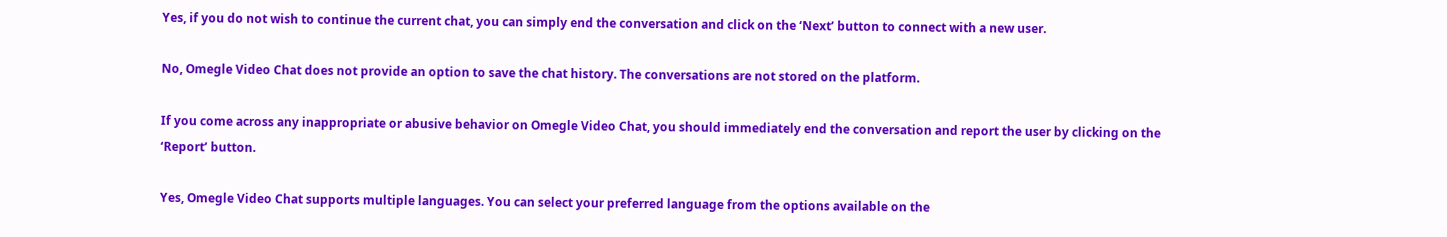Yes, if you do not wish to continue the current chat, you can simply end the conversation and click on the ‘Next’ button to connect with a new user.

No, Omegle Video Chat does not provide an option to save the chat history. The conversations are not stored on the platform.

If you come across any inappropriate or abusive behavior on Omegle Video Chat, you should immediately end the conversation and report the user by clicking on the ‘Report’ button.

Yes, Omegle Video Chat supports multiple languages. You can select your preferred language from the options available on the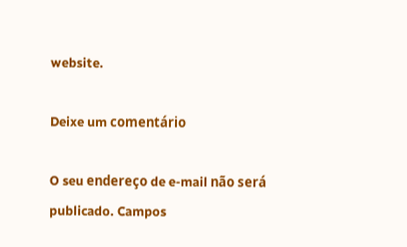website.

Deixe um comentário

O seu endereço de e-mail não será publicado. Campos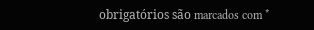obrigatórios são marcados com *